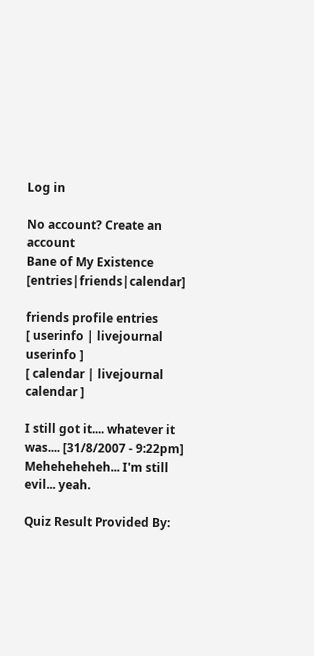Log in

No account? Create an account
Bane of My Existence [entries|friends|calendar]

friends profile entries
[ userinfo | livejournal userinfo ]
[ calendar | livejournal calendar ]

I still got it.... whatever it was.... [31/8/2007 - 9:22pm]
Meheheheheh... I'm still evil... yeah.

Quiz Result Provided By: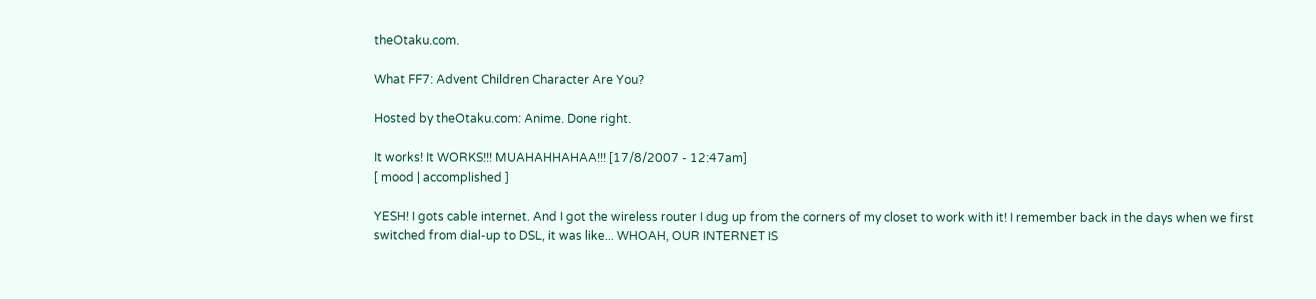theOtaku.com.

What FF7: Advent Children Character Are You?

Hosted by theOtaku.com: Anime. Done right.

It works! It WORKS!!! MUAHAHHAHAA!!! [17/8/2007 - 12:47am]
[ mood | accomplished ]

YESH! I gots cable internet. And I got the wireless router I dug up from the corners of my closet to work with it! I remember back in the days when we first switched from dial-up to DSL, it was like... WHOAH, OUR INTERNET IS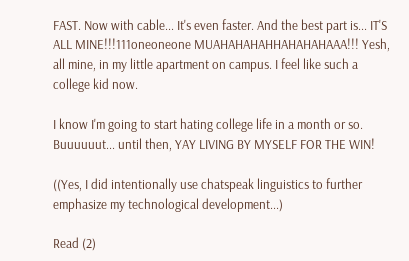FAST. Now with cable... It's even faster. And the best part is... IT'S ALL MINE!!!111oneoneone MUAHAHAHAHHAHAHAHAAA!!! Yesh, all mine, in my little apartment on campus. I feel like such a college kid now.

I know I'm going to start hating college life in a month or so. Buuuuuut... until then, YAY LIVING BY MYSELF FOR THE WIN!

((Yes, I did intentionally use chatspeak linguistics to further emphasize my technological development...)

Read (2)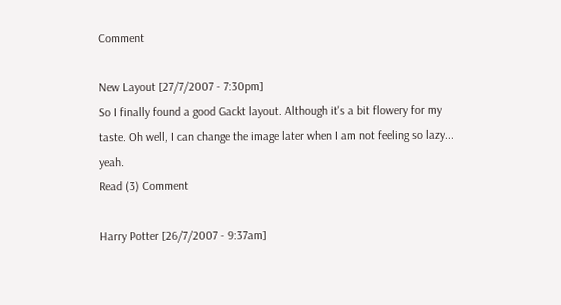Comment

New Layout [27/7/2007 - 7:30pm]
So I finally found a good Gackt layout. Although it's a bit flowery for my taste. Oh well, I can change the image later when I am not feeling so lazy... yeah.
Read (3) Comment

Harry Potter [26/7/2007 - 9:37am]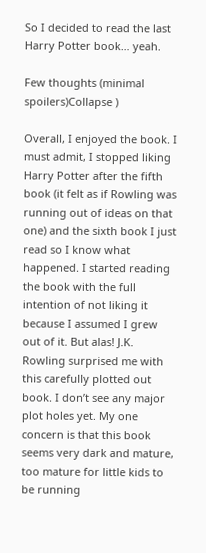So I decided to read the last Harry Potter book… yeah.

Few thoughts (minimal spoilers)Collapse )

Overall, I enjoyed the book. I must admit, I stopped liking Harry Potter after the fifth book (it felt as if Rowling was running out of ideas on that one) and the sixth book I just read so I know what happened. I started reading the book with the full intention of not liking it because I assumed I grew out of it. But alas! J.K. Rowling surprised me with this carefully plotted out book. I don’t see any major plot holes yet. My one concern is that this book seems very dark and mature, too mature for little kids to be running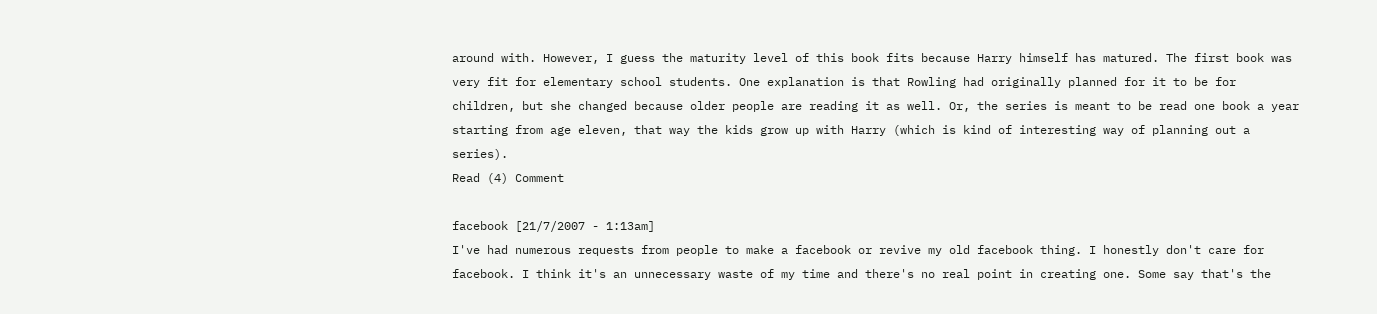around with. However, I guess the maturity level of this book fits because Harry himself has matured. The first book was very fit for elementary school students. One explanation is that Rowling had originally planned for it to be for children, but she changed because older people are reading it as well. Or, the series is meant to be read one book a year starting from age eleven, that way the kids grow up with Harry (which is kind of interesting way of planning out a series).
Read (4) Comment

facebook [21/7/2007 - 1:13am]
I've had numerous requests from people to make a facebook or revive my old facebook thing. I honestly don't care for facebook. I think it's an unnecessary waste of my time and there's no real point in creating one. Some say that's the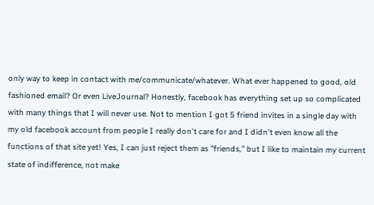only way to keep in contact with me/communicate/whatever. What ever happened to good, old fashioned email? Or even LiveJournal? Honestly, facebook has everything set up so complicated with many things that I will never use. Not to mention I got 5 friend invites in a single day with my old facebook account from people I really don't care for and I didn't even know all the functions of that site yet! Yes, I can just reject them as "friends," but I like to maintain my current state of indifference, not make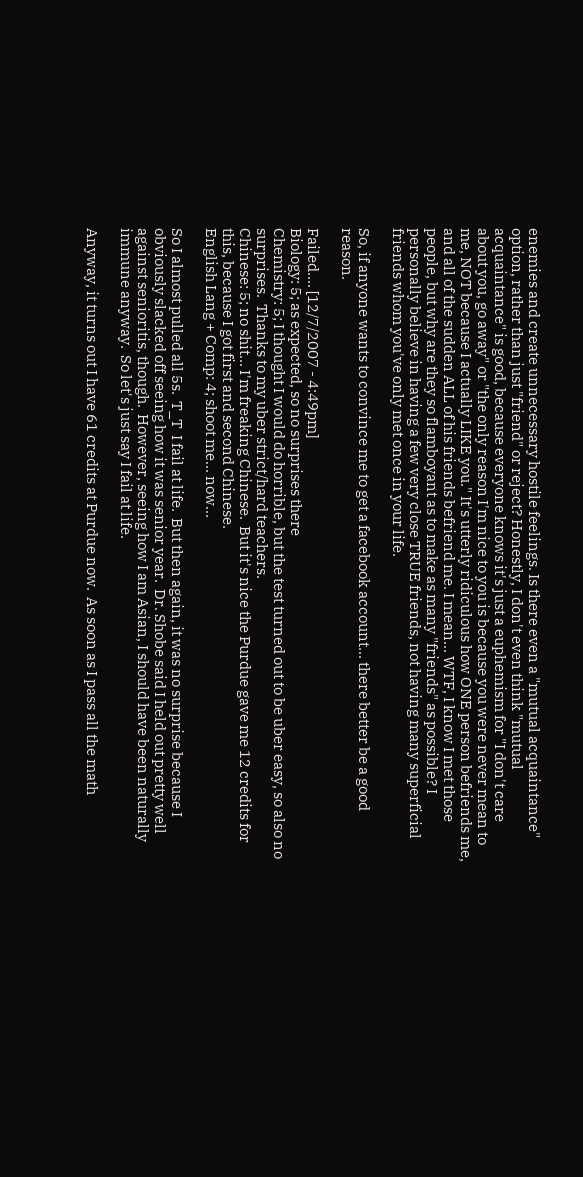enemies and create unnecessary hostile feelings. Is there even a "mutual acquaintance" option, rather than just "friend" or reject? Honestly, I don't even think "mutual acquaintance" is good, because everyone knows it's just a euphemism for "I don't care about you, go away" or "the only reason I'm nice to you is because you were never mean to me, NOT because I actually LIKE you." It's utterly ridiculous how ONE person befriends me, and all of the sudden ALL of his friends befriend me. I mean... WTF, I know I met those people, but why are they so flamboyant as to make as many "friends" as possible? I personally believe in having a few very close TRUE friends, not having many superficial friends whom you've only met once in your life.

So, if anyone wants to convince me to get a facebook account... there better be a good reason.

Failed.... [12/7/2007 - 4:49pm]
Biology: 5; as expected, so no surprises there
Chemistry: 5; I thought I would do horrible, but the test turned out to be uber easy, so also no surprises.  Thanks to my uber strict/hard teachers.
Chinese: 5; no shit... I'm freaking Chinese.  But it's nice the Purdue gave me 12 credits for this, because I got first and second Chinese.
English Lang + Comp: 4; shoot me... now...

So I almost pulled all 5s.  T_T  I fail at life.  But then again, it was no surprise because I obviously slacked off seeing how it was senior year.  Dr. Shobe said I held out pretty well against senioritis, though.  However, seeing how I am Asian, I should have been naturally immune anyway.  So let's just say I fail at life.

Anyway, it turns out I have 61 credits at Purdue now.  As soon as I pass all the math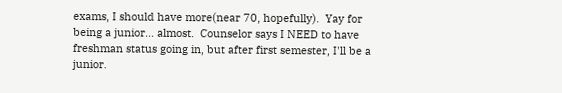exams, I should have more(near 70, hopefully).  Yay for being a junior... almost.  Counselor says I NEED to have freshman status going in, but after first semester, I'll be a junior.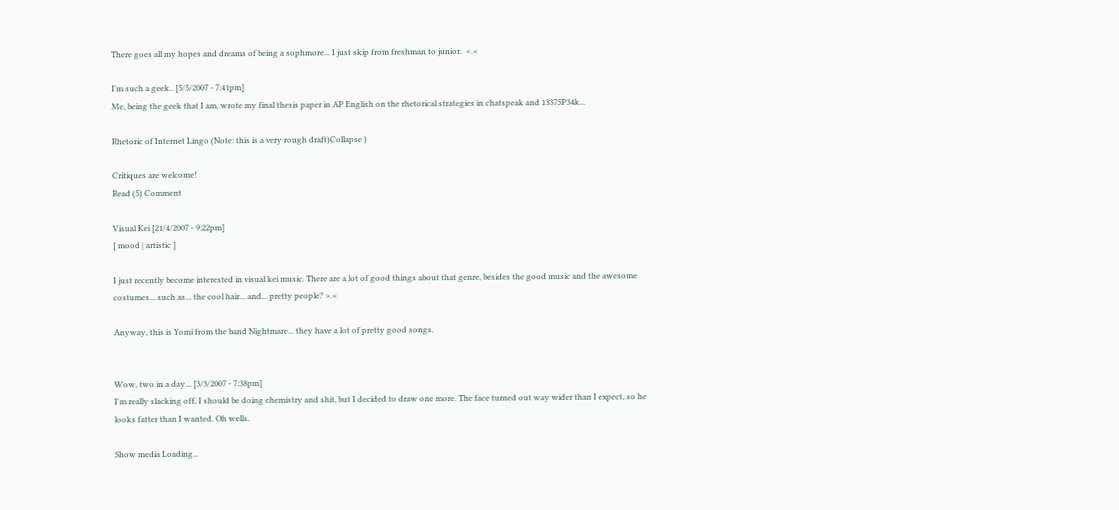There goes all my hopes and dreams of being a sophmore... I just skip from freshman to junior.  <.<

I'm such a geek.. [5/5/2007 - 7:41pm]
Me, being the geek that I am, wrote my final thesis paper in AP English on the rhetorical strategies in chatspeak and 13375P34k...

Rhetoric of Internet Lingo (Note: this is a very rough draft)Collapse )

Critiques are welcome!
Read (5) Comment

Visual Kei [21/4/2007 - 9:22pm]
[ mood | artistic ]

I just recently become interested in visual kei music. There are a lot of good things about that genre, besides the good music and the awesome costumes... such as... the cool hair... and... pretty people? >.<

Anyway, this is Yomi from the band Nightmare... they have a lot of pretty good songs.


Wow, two in a day... [3/3/2007 - 7:38pm]
I'm really slacking off, I should be doing chemistry and shit, but I decided to draw one more. The face turned out way wider than I expect, so he looks fatter than I wanted. Oh wells.

Show media Loading...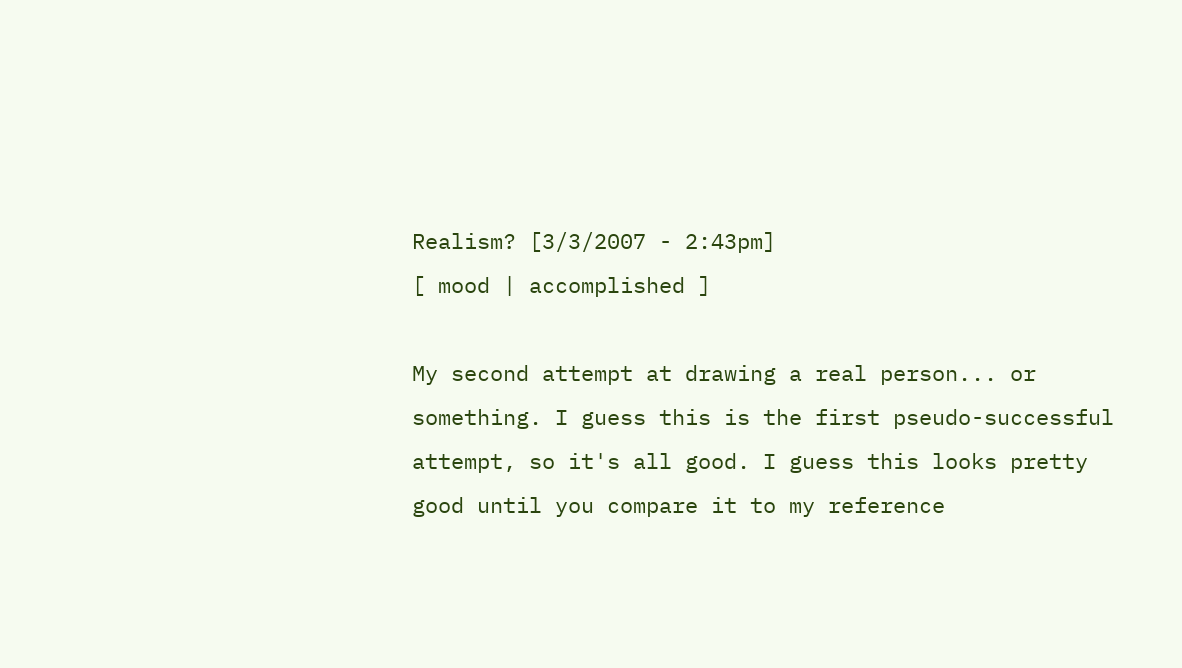Realism? [3/3/2007 - 2:43pm]
[ mood | accomplished ]

My second attempt at drawing a real person... or something. I guess this is the first pseudo-successful attempt, so it's all good. I guess this looks pretty good until you compare it to my reference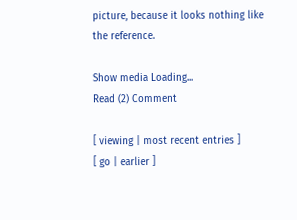picture, because it looks nothing like the reference.

Show media Loading...
Read (2) Comment

[ viewing | most recent entries ]
[ go | earlier ]